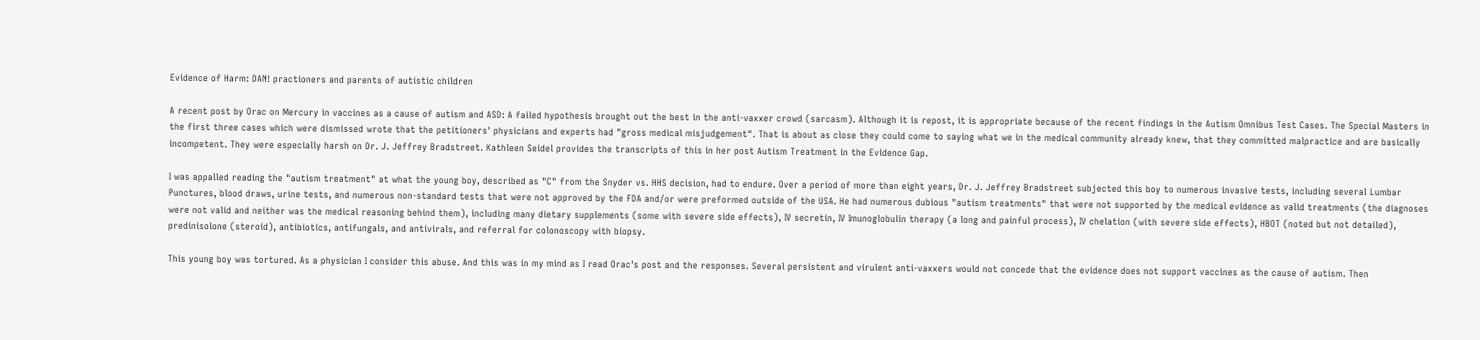Evidence of Harm: DAN! practioners and parents of autistic children

A recent post by Orac on Mercury in vaccines as a cause of autism and ASD: A failed hypothesis brought out the best in the anti-vaxxer crowd (sarcasm). Although it is repost, it is appropriate because of the recent findings in the Autism Omnibus Test Cases. The Special Masters in the first three cases which were dismissed wrote that the petitioners' physicians and experts had "gross medical misjudgement". That is about as close they could come to saying what we in the medical community already knew, that they committed malpractice and are basically incompetent. They were especially harsh on Dr. J. Jeffrey Bradstreet. Kathleen Seidel provides the transcripts of this in her post Autism Treatment in the Evidence Gap.

I was appalled reading the "autism treatment" at what the young boy, described as "C" from the Snyder vs. HHS decision, had to endure. Over a period of more than eight years, Dr. J. Jeffrey Bradstreet subjected this boy to numerous invasive tests, including several Lumbar Punctures, blood draws, urine tests, and numerous non-standard tests that were not approved by the FDA and/or were preformed outside of the USA. He had numerous dubious "autism treatments" that were not supported by the medical evidence as valid treatments (the diagnoses were not valid and neither was the medical reasoning behind them), including many dietary supplements (some with severe side effects), IV secretin, IV Imunoglobulin therapy (a long and painful process), IV chelation (with severe side effects), HBOT (noted but not detailed), predinisolone (steroid), antibiotics, antifungals, and antivirals, and referral for colonoscopy with biopsy.

This young boy was tortured. As a physician I consider this abuse. And this was in my mind as I read Orac's post and the responses. Several persistent and virulent anti-vaxxers would not concede that the evidence does not support vaccines as the cause of autism. Then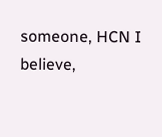someone, HCN I believe,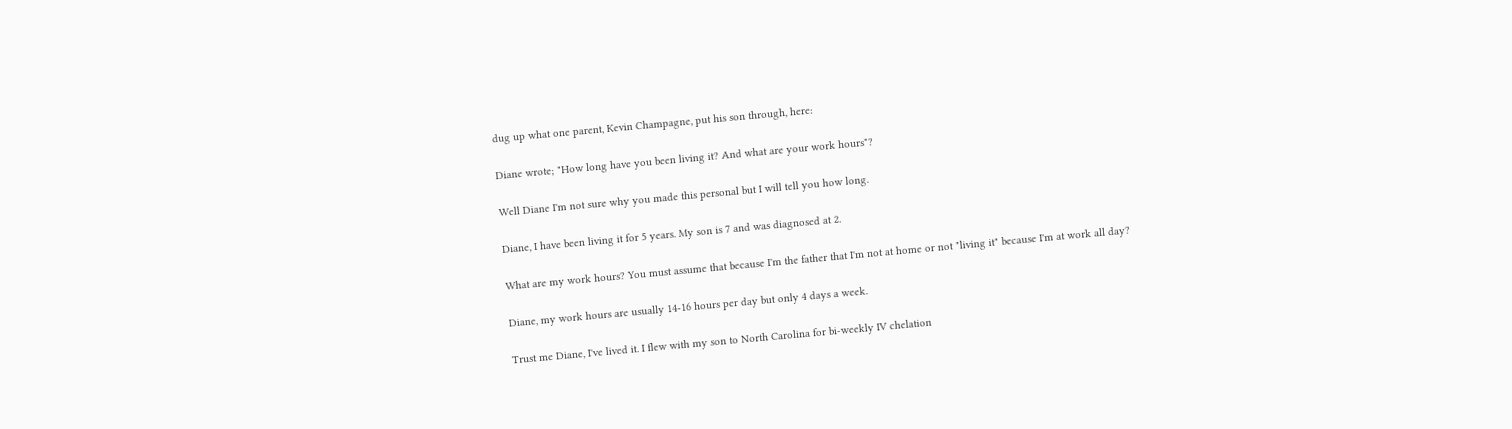dug up what one parent, Kevin Champagne, put his son through, here:

Diane wrote; "How long have you been living it? And what are your work hours"?

Well Diane I'm not sure why you made this personal but I will tell you how long.

Diane, I have been living it for 5 years. My son is 7 and was diagnosed at 2.

What are my work hours? You must assume that because I'm the father that I'm not at home or not "living it" because I'm at work all day?

Diane, my work hours are usually 14-16 hours per day but only 4 days a week.

Trust me Diane, I've lived it. I flew with my son to North Carolina for bi-weekly IV chelation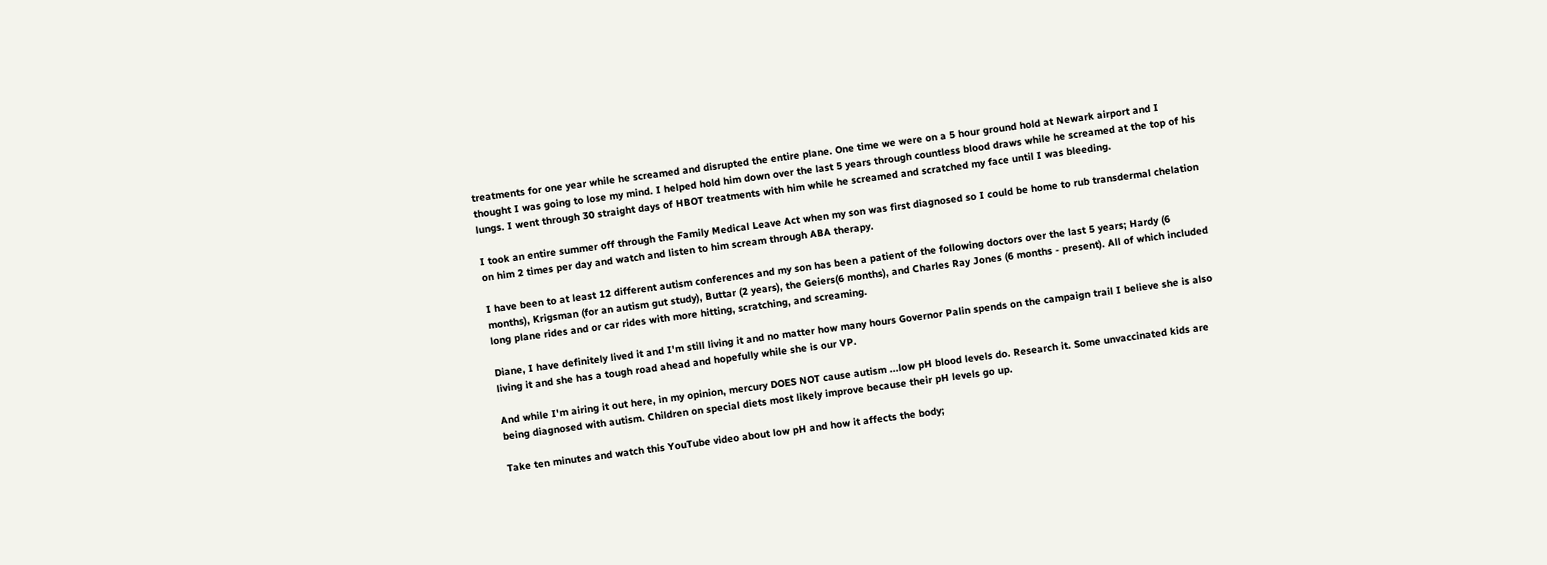treatments for one year while he screamed and disrupted the entire plane. One time we were on a 5 hour ground hold at Newark airport and I thought I was going to lose my mind. I helped hold him down over the last 5 years through countless blood draws while he screamed at the top of his lungs. I went through 30 straight days of HBOT treatments with him while he screamed and scratched my face until I was bleeding.

I took an entire summer off through the Family Medical Leave Act when my son was first diagnosed so I could be home to rub transdermal chelation on him 2 times per day and watch and listen to him scream through ABA therapy.

I have been to at least 12 different autism conferences and my son has been a patient of the following doctors over the last 5 years; Hardy (6 months), Krigsman (for an autism gut study), Buttar (2 years), the Geiers(6 months), and Charles Ray Jones (6 months - present). All of which included long plane rides and or car rides with more hitting, scratching, and screaming.

Diane, I have definitely lived it and I'm still living it and no matter how many hours Governor Palin spends on the campaign trail I believe she is also living it and she has a tough road ahead and hopefully while she is our VP.

And while I'm airing it out here, in my opinion, mercury DOES NOT cause autism ...low pH blood levels do. Research it. Some unvaccinated kids are being diagnosed with autism. Children on special diets most likely improve because their pH levels go up.

Take ten minutes and watch this YouTube video about low pH and how it affects the body;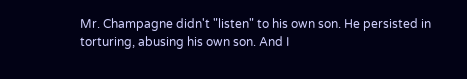Mr. Champagne didn't "listen" to his own son. He persisted in torturing, abusing his own son. And I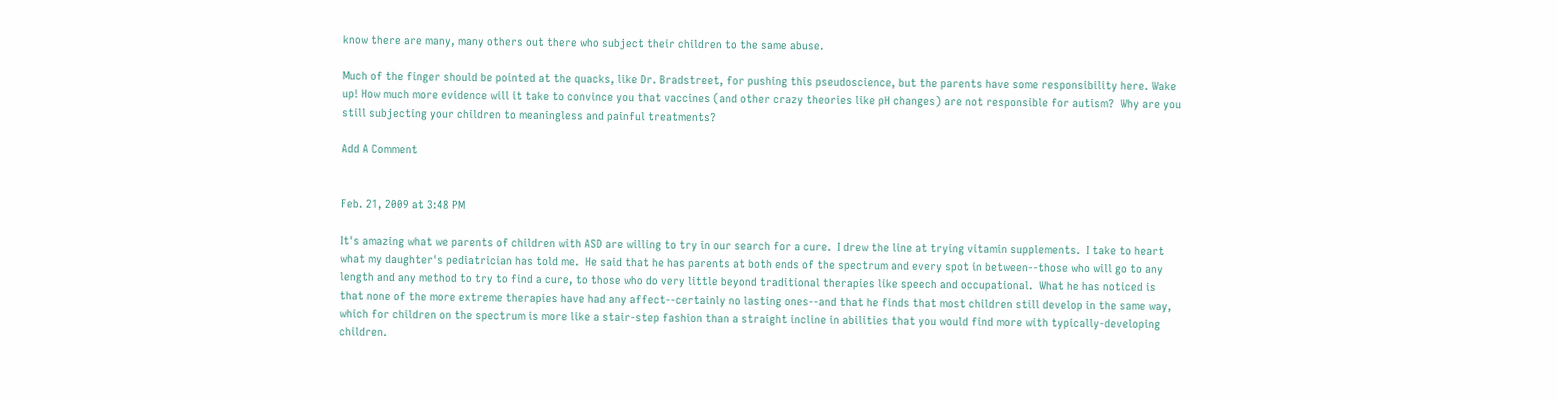know there are many, many others out there who subject their children to the same abuse.

Much of the finger should be pointed at the quacks, like Dr. Bradstreet, for pushing this pseudoscience, but the parents have some responsibility here. Wake up! How much more evidence will it take to convince you that vaccines (and other crazy theories like pH changes) are not responsible for autism?  Why are you still subjecting your children to meaningless and painful treatments?

Add A Comment


Feb. 21, 2009 at 3:48 PM

It's amazing what we parents of children with ASD are willing to try in our search for a cure.  I drew the line at trying vitamin supplements.  I take to heart what my daughter's pediatrician has told me.  He said that he has parents at both ends of the spectrum and every spot in between--those who will go to any length and any method to try to find a cure, to those who do very little beyond traditional therapies like speech and occupational.  What he has noticed is that none of the more extreme therapies have had any affect--certainly no lasting ones--and that he finds that most children still develop in the same way, which for children on the spectrum is more like a stair-step fashion than a straight incline in abilities that you would find more with typically-developing children.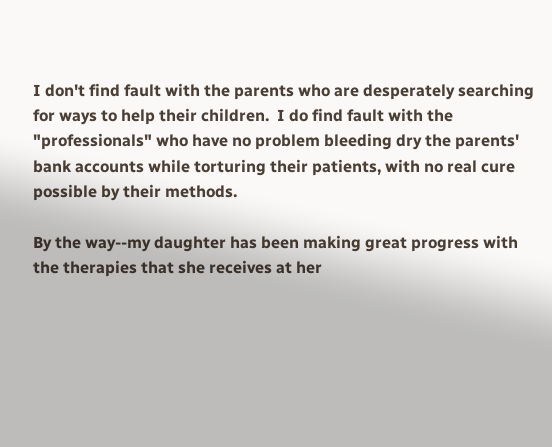I don't find fault with the parents who are desperately searching for ways to help their children.  I do find fault with the "professionals" who have no problem bleeding dry the parents' bank accounts while torturing their patients, with no real cure possible by their methods.

By the way--my daughter has been making great progress with the therapies that she receives at her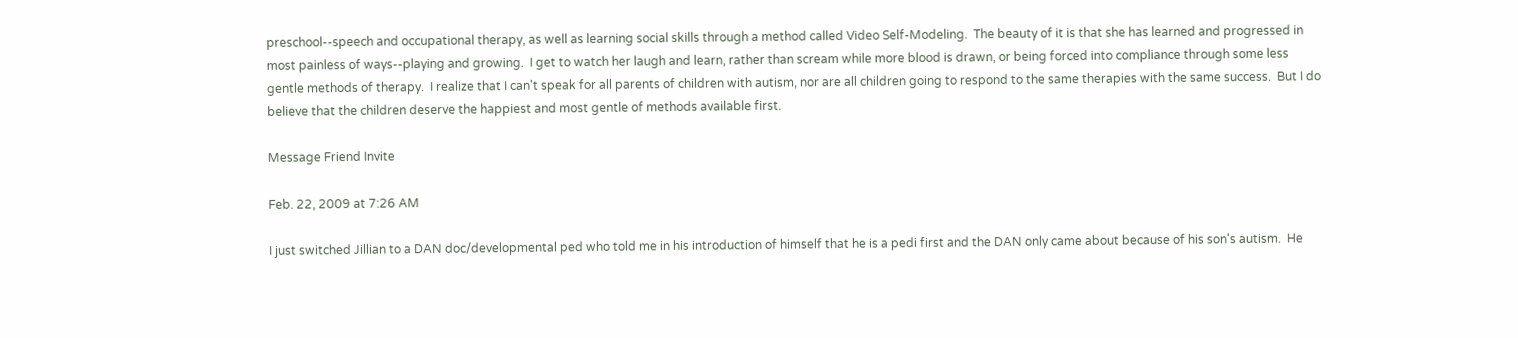preschool--speech and occupational therapy, as well as learning social skills through a method called Video Self-Modeling.  The beauty of it is that she has learned and progressed in most painless of ways--playing and growing.  I get to watch her laugh and learn, rather than scream while more blood is drawn, or being forced into compliance through some less gentle methods of therapy.  I realize that I can't speak for all parents of children with autism, nor are all children going to respond to the same therapies with the same success.  But I do believe that the children deserve the happiest and most gentle of methods available first.

Message Friend Invite

Feb. 22, 2009 at 7:26 AM

I just switched Jillian to a DAN doc/developmental ped who told me in his introduction of himself that he is a pedi first and the DAN only came about because of his son's autism.  He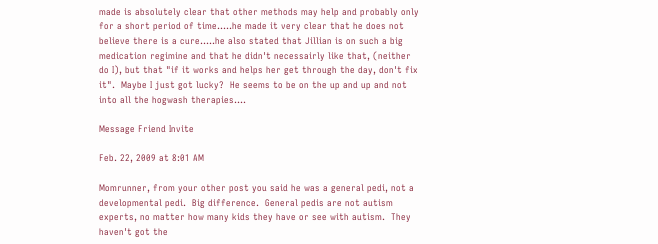made is absolutely clear that other methods may help and probably only for a short period of time.....he made it very clear that he does not believe there is a cure.....he also stated that Jillian is on such a big medication regimine and that he didn't necessairly like that, (neither do I), but that "if it works and helps her get through the day, don't fix it".  Maybe I just got lucky?  He seems to be on the up and up and not into all the hogwash therapies....

Message Friend Invite

Feb. 22, 2009 at 8:01 AM

Momrunner, from your other post you said he was a general pedi, not a developmental pedi.  Big difference.  General pedis are not autism experts, no matter how many kids they have or see with autism.  They haven't got the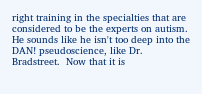right training in the specialties that are considered to be the experts on autism.  He sounds like he isn't too deep into the DAN! pseudoscience, like Dr. Bradstreet.  Now that it is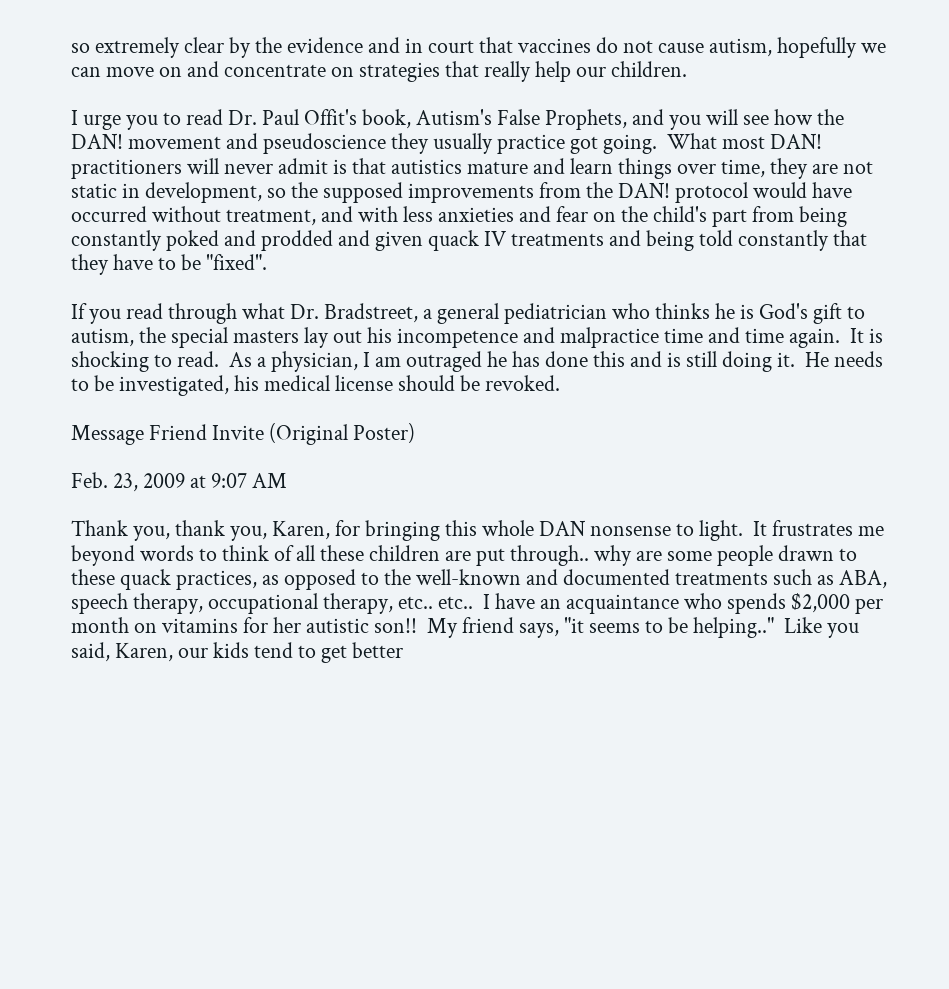so extremely clear by the evidence and in court that vaccines do not cause autism, hopefully we can move on and concentrate on strategies that really help our children.

I urge you to read Dr. Paul Offit's book, Autism's False Prophets, and you will see how the DAN! movement and pseudoscience they usually practice got going.  What most DAN! practitioners will never admit is that autistics mature and learn things over time, they are not static in development, so the supposed improvements from the DAN! protocol would have occurred without treatment, and with less anxieties and fear on the child's part from being constantly poked and prodded and given quack IV treatments and being told constantly that they have to be "fixed".

If you read through what Dr. Bradstreet, a general pediatrician who thinks he is God's gift to autism, the special masters lay out his incompetence and malpractice time and time again.  It is shocking to read.  As a physician, I am outraged he has done this and is still doing it.  He needs to be investigated, his medical license should be revoked.

Message Friend Invite (Original Poster)

Feb. 23, 2009 at 9:07 AM

Thank you, thank you, Karen, for bringing this whole DAN nonsense to light.  It frustrates me beyond words to think of all these children are put through.. why are some people drawn to these quack practices, as opposed to the well-known and documented treatments such as ABA, speech therapy, occupational therapy, etc.. etc..  I have an acquaintance who spends $2,000 per month on vitamins for her autistic son!!  My friend says, "it seems to be helping.."  Like you said, Karen, our kids tend to get better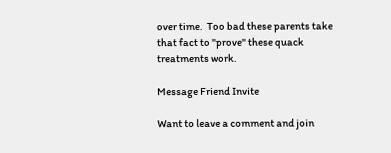over time.  Too bad these parents take that fact to "prove" these quack treatments work.

Message Friend Invite

Want to leave a comment and join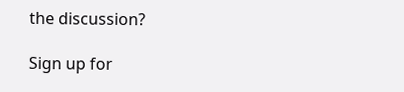the discussion?

Sign up for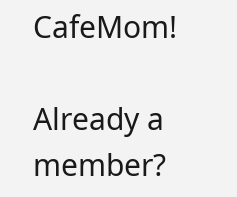CafeMom!

Already a member?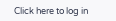Click here to log in